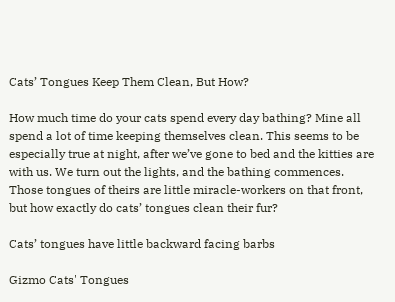Cats’ Tongues Keep Them Clean, But How?

How much time do your cats spend every day bathing? Mine all spend a lot of time keeping themselves clean. This seems to be especially true at night, after we’ve gone to bed and the kitties are with us. We turn out the lights, and the bathing commences. Those tongues of theirs are little miracle-workers on that front, but how exactly do cats’ tongues clean their fur?

Cats’ tongues have little backward facing barbs

Gizmo Cats' Tongues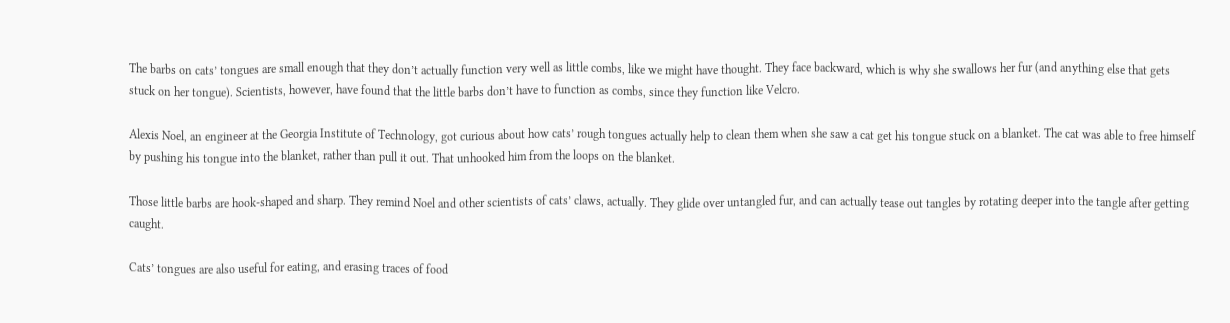The barbs on cats’ tongues are small enough that they don’t actually function very well as little combs, like we might have thought. They face backward, which is why she swallows her fur (and anything else that gets stuck on her tongue). Scientists, however, have found that the little barbs don’t have to function as combs, since they function like Velcro.

Alexis Noel, an engineer at the Georgia Institute of Technology, got curious about how cats’ rough tongues actually help to clean them when she saw a cat get his tongue stuck on a blanket. The cat was able to free himself by pushing his tongue into the blanket, rather than pull it out. That unhooked him from the loops on the blanket.

Those little barbs are hook-shaped and sharp. They remind Noel and other scientists of cats’ claws, actually. They glide over untangled fur, and can actually tease out tangles by rotating deeper into the tangle after getting caught.

Cats’ tongues are also useful for eating, and erasing traces of food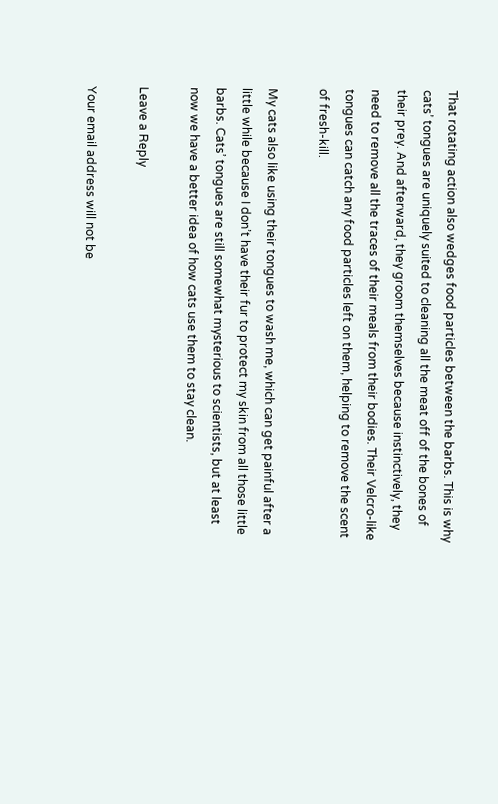That rotating action also wedges food particles between the barbs. This is why cats’ tongues are uniquely suited to cleaning all the meat off of the bones of their prey. And afterward, they groom themselves because instinctively, they need to remove all the traces of their meals from their bodies. Their Velcro-like tongues can catch any food particles left on them, helping to remove the scent of fresh-kill.

My cats also like using their tongues to wash me, which can get painful after a little while because I don’t have their fur to protect my skin from all those little barbs. Cats’ tongues are still somewhat mysterious to scientists, but at least now we have a better idea of how cats use them to stay clean.

Leave a Reply

Your email address will not be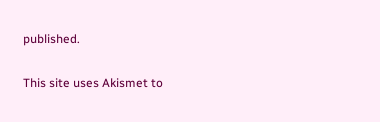published.

This site uses Akismet to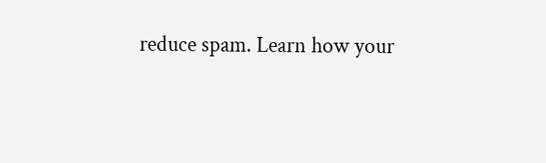reduce spam. Learn how your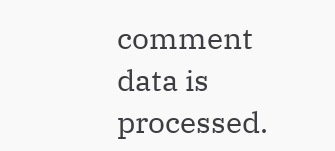comment data is processed.